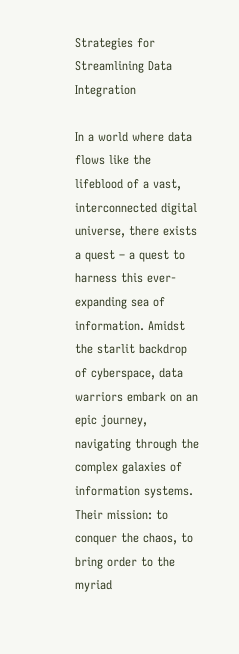Strategies for Streamlining Data Integration

In a world where data flows like the lifeblood of a vast, interconnected digital universe, there exists a quest – a quest to harness this ever-expanding sea of information. Amidst the starlit backdrop of cyberspace, data warriors embark on an epic journey, navigating through the complex galaxies of information systems. Their mission: to conquer the chaos, to bring order to the myriad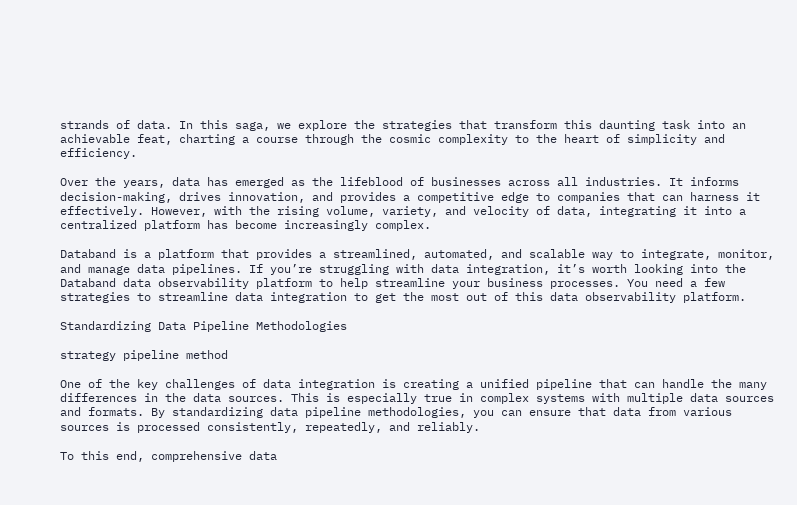strands of data. In this saga, we explore the strategies that transform this daunting task into an achievable feat, charting a course through the cosmic complexity to the heart of simplicity and efficiency.

Over the years, data has emerged as the lifeblood of businesses across all industries. It informs decision-making, drives innovation, and provides a competitive edge to companies that can harness it effectively. However, with the rising volume, variety, and velocity of data, integrating it into a centralized platform has become increasingly complex.

Databand is a platform that provides a streamlined, automated, and scalable way to integrate, monitor, and manage data pipelines. If you’re struggling with data integration, it’s worth looking into the Databand data observability platform to help streamline your business processes. You need a few strategies to streamline data integration to get the most out of this data observability platform.

Standardizing Data Pipeline Methodologies

strategy pipeline method

One of the key challenges of data integration is creating a unified pipeline that can handle the many differences in the data sources. This is especially true in complex systems with multiple data sources and formats. By standardizing data pipeline methodologies, you can ensure that data from various sources is processed consistently, repeatedly, and reliably.

To this end, comprehensive data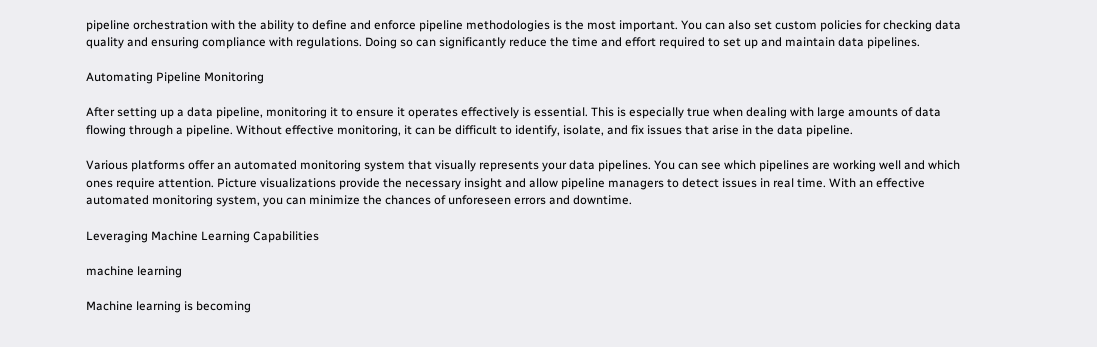pipeline orchestration with the ability to define and enforce pipeline methodologies is the most important. You can also set custom policies for checking data quality and ensuring compliance with regulations. Doing so can significantly reduce the time and effort required to set up and maintain data pipelines.

Automating Pipeline Monitoring

After setting up a data pipeline, monitoring it to ensure it operates effectively is essential. This is especially true when dealing with large amounts of data flowing through a pipeline. Without effective monitoring, it can be difficult to identify, isolate, and fix issues that arise in the data pipeline.

Various platforms offer an automated monitoring system that visually represents your data pipelines. You can see which pipelines are working well and which ones require attention. Picture visualizations provide the necessary insight and allow pipeline managers to detect issues in real time. With an effective automated monitoring system, you can minimize the chances of unforeseen errors and downtime.

Leveraging Machine Learning Capabilities

machine learning

Machine learning is becoming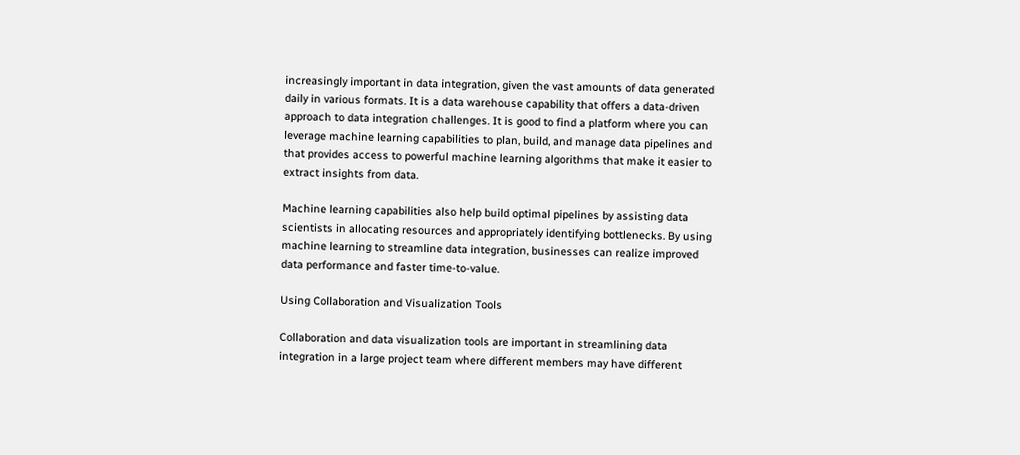increasingly important in data integration, given the vast amounts of data generated daily in various formats. It is a data warehouse capability that offers a data-driven approach to data integration challenges. It is good to find a platform where you can leverage machine learning capabilities to plan, build, and manage data pipelines and that provides access to powerful machine learning algorithms that make it easier to extract insights from data.

Machine learning capabilities also help build optimal pipelines by assisting data scientists in allocating resources and appropriately identifying bottlenecks. By using machine learning to streamline data integration, businesses can realize improved data performance and faster time-to-value.

Using Collaboration and Visualization Tools

Collaboration and data visualization tools are important in streamlining data integration in a large project team where different members may have different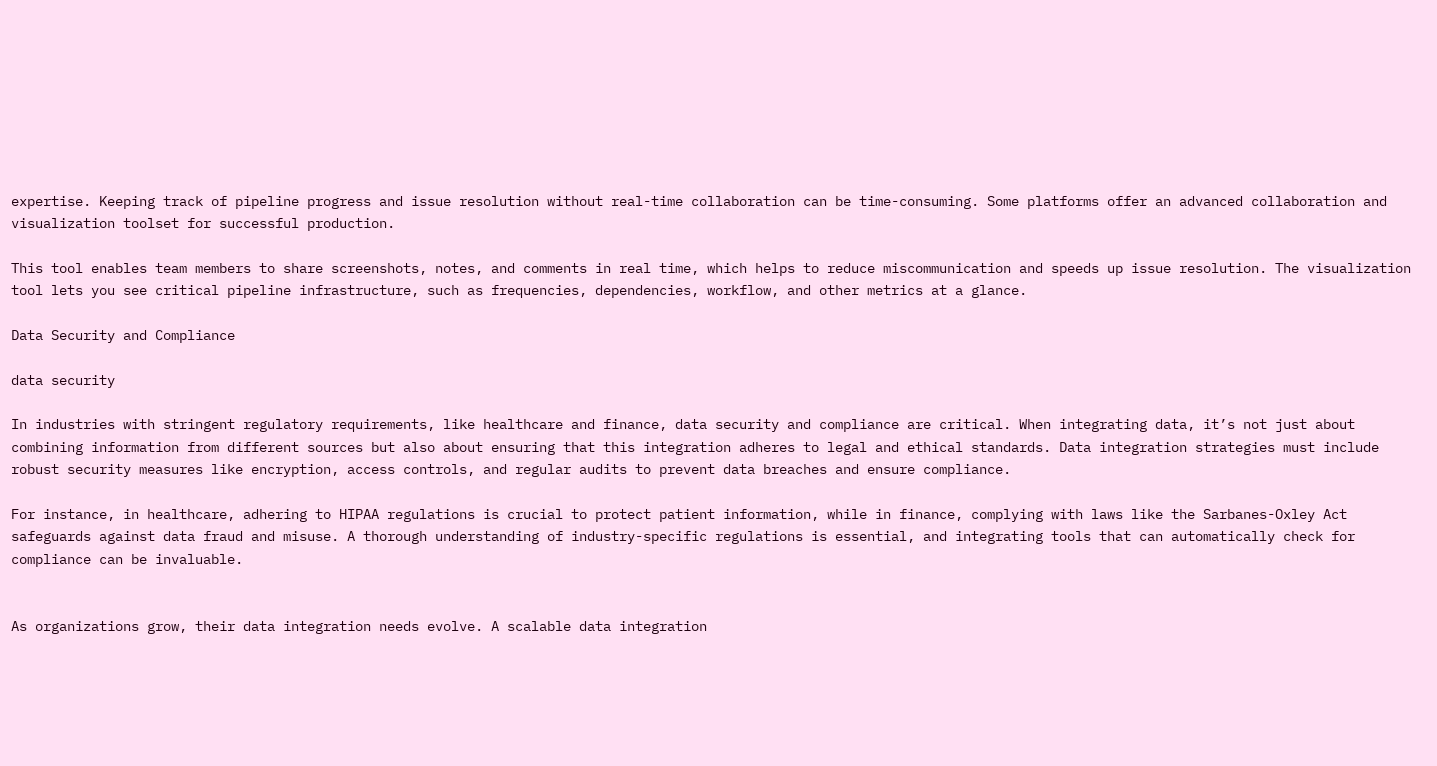expertise. Keeping track of pipeline progress and issue resolution without real-time collaboration can be time-consuming. Some platforms offer an advanced collaboration and visualization toolset for successful production.

This tool enables team members to share screenshots, notes, and comments in real time, which helps to reduce miscommunication and speeds up issue resolution. The visualization tool lets you see critical pipeline infrastructure, such as frequencies, dependencies, workflow, and other metrics at a glance.

Data Security and Compliance

data security

In industries with stringent regulatory requirements, like healthcare and finance, data security and compliance are critical. When integrating data, it’s not just about combining information from different sources but also about ensuring that this integration adheres to legal and ethical standards. Data integration strategies must include robust security measures like encryption, access controls, and regular audits to prevent data breaches and ensure compliance.

For instance, in healthcare, adhering to HIPAA regulations is crucial to protect patient information, while in finance, complying with laws like the Sarbanes-Oxley Act safeguards against data fraud and misuse. A thorough understanding of industry-specific regulations is essential, and integrating tools that can automatically check for compliance can be invaluable.


As organizations grow, their data integration needs evolve. A scalable data integration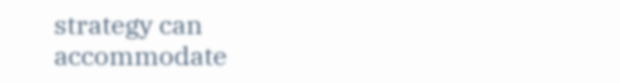strategy can accommodate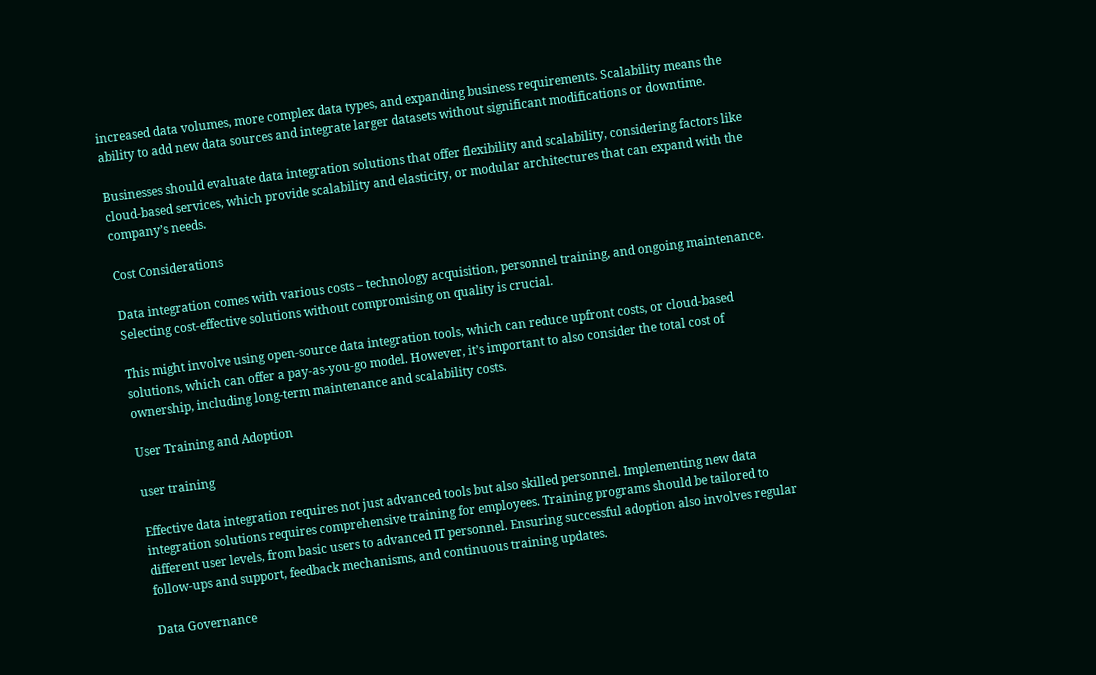increased data volumes, more complex data types, and expanding business requirements. Scalability means the ability to add new data sources and integrate larger datasets without significant modifications or downtime.

Businesses should evaluate data integration solutions that offer flexibility and scalability, considering factors like cloud-based services, which provide scalability and elasticity, or modular architectures that can expand with the company’s needs.

Cost Considerations

Data integration comes with various costs – technology acquisition, personnel training, and ongoing maintenance. Selecting cost-effective solutions without compromising on quality is crucial.

This might involve using open-source data integration tools, which can reduce upfront costs, or cloud-based solutions, which can offer a pay-as-you-go model. However, it’s important to also consider the total cost of ownership, including long-term maintenance and scalability costs.

User Training and Adoption

user training

Effective data integration requires not just advanced tools but also skilled personnel. Implementing new data integration solutions requires comprehensive training for employees. Training programs should be tailored to different user levels, from basic users to advanced IT personnel. Ensuring successful adoption also involves regular follow-ups and support, feedback mechanisms, and continuous training updates.

Data Governance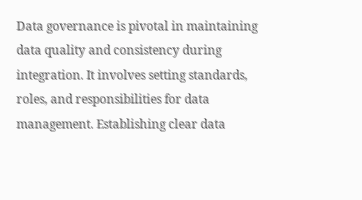Data governance is pivotal in maintaining data quality and consistency during integration. It involves setting standards, roles, and responsibilities for data management. Establishing clear data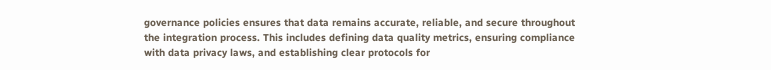governance policies ensures that data remains accurate, reliable, and secure throughout the integration process. This includes defining data quality metrics, ensuring compliance with data privacy laws, and establishing clear protocols for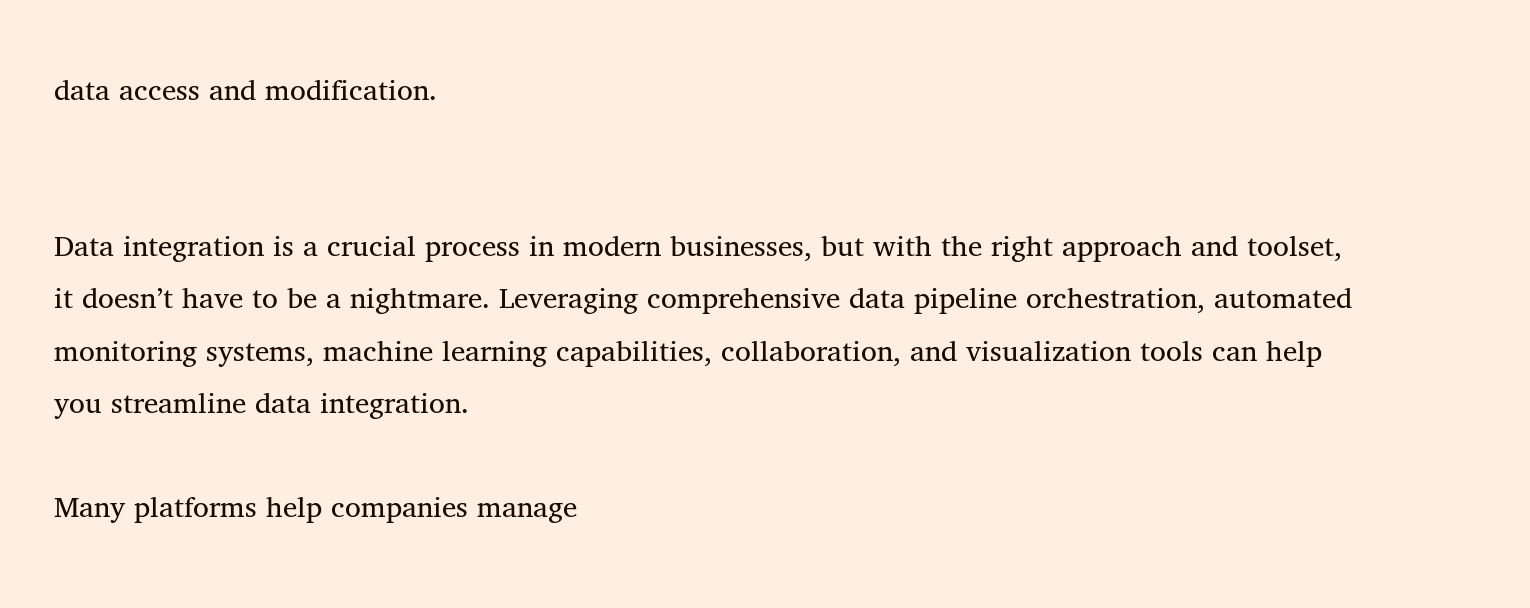data access and modification.


Data integration is a crucial process in modern businesses, but with the right approach and toolset, it doesn’t have to be a nightmare. Leveraging comprehensive data pipeline orchestration, automated monitoring systems, machine learning capabilities, collaboration, and visualization tools can help you streamline data integration.

Many platforms help companies manage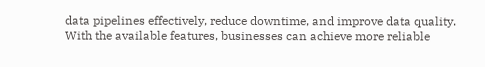data pipelines effectively, reduce downtime, and improve data quality. With the available features, businesses can achieve more reliable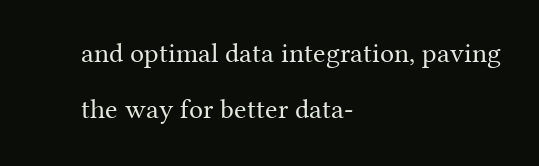and optimal data integration, paving the way for better data-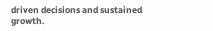driven decisions and sustained growth.